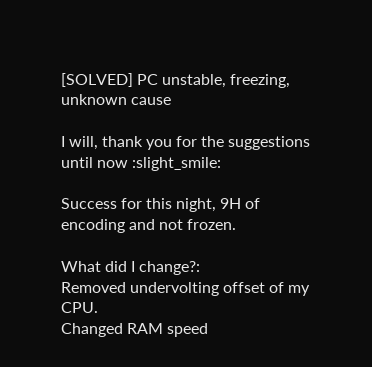[SOLVED] PC unstable, freezing, unknown cause

I will, thank you for the suggestions until now :slight_smile:

Success for this night, 9H of encoding and not frozen.

What did I change?:
Removed undervolting offset of my CPU.
Changed RAM speed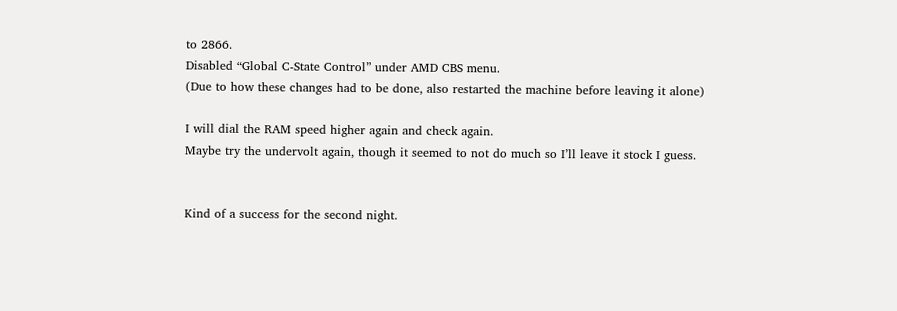to 2866.
Disabled “Global C-State Control” under AMD CBS menu.
(Due to how these changes had to be done, also restarted the machine before leaving it alone)

I will dial the RAM speed higher again and check again.
Maybe try the undervolt again, though it seemed to not do much so I’ll leave it stock I guess.


Kind of a success for the second night.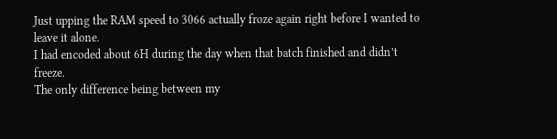Just upping the RAM speed to 3066 actually froze again right before I wanted to leave it alone.
I had encoded about 6H during the day when that batch finished and didn’t freeze.
The only difference being between my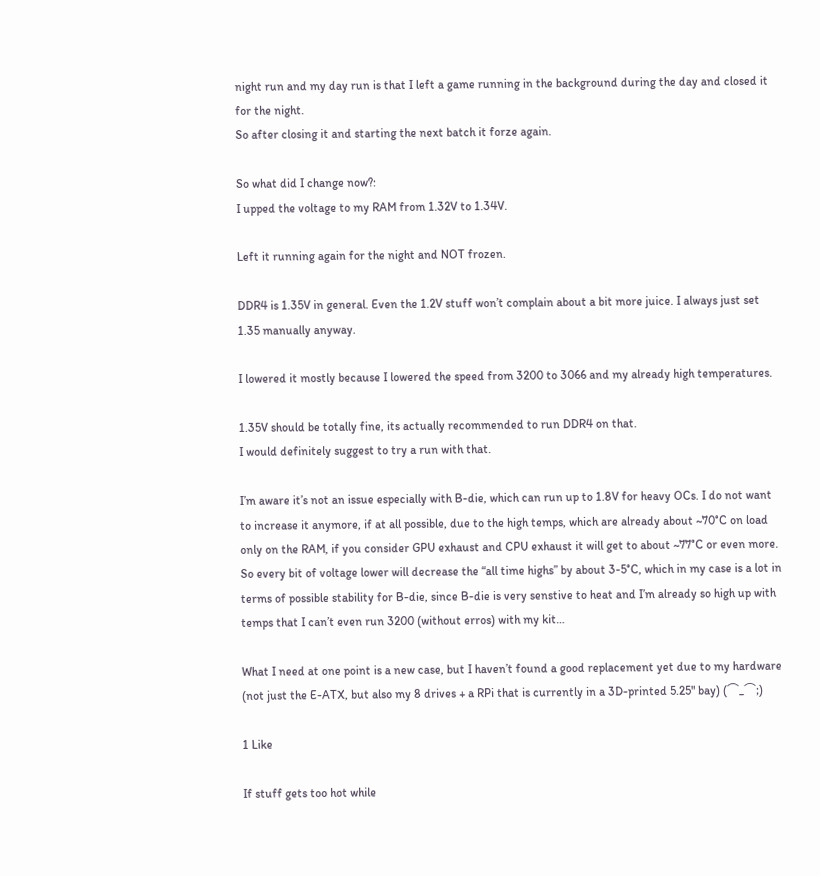night run and my day run is that I left a game running in the background during the day and closed it for the night.
So after closing it and starting the next batch it forze again.

So what did I change now?:
I upped the voltage to my RAM from 1.32V to 1.34V.

Left it running again for the night and NOT frozen.

DDR4 is 1.35V in general. Even the 1.2V stuff won’t complain about a bit more juice. I always just set 1.35 manually anyway.

I lowered it mostly because I lowered the speed from 3200 to 3066 and my already high temperatures.

1.35V should be totally fine, its actually recommended to run DDR4 on that.
I would definitely suggest to try a run with that.

I’m aware it’s not an issue especially with B-die, which can run up to 1.8V for heavy OCs. I do not want to increase it anymore, if at all possible, due to the high temps, which are already about ~70°C on load only on the RAM, if you consider GPU exhaust and CPU exhaust it will get to about ~77°C or even more.
So every bit of voltage lower will decrease the “all time highs” by about 3-5°C, which in my case is a lot in terms of possible stability for B-die, since B-die is very senstive to heat and I’m already so high up with temps that I can’t even run 3200 (without erros) with my kit…

What I need at one point is a new case, but I haven’t found a good replacement yet due to my hardware (not just the E-ATX, but also my 8 drives + a RPi that is currently in a 3D-printed 5.25" bay) (⌒_⌒;)

1 Like

If stuff gets too hot while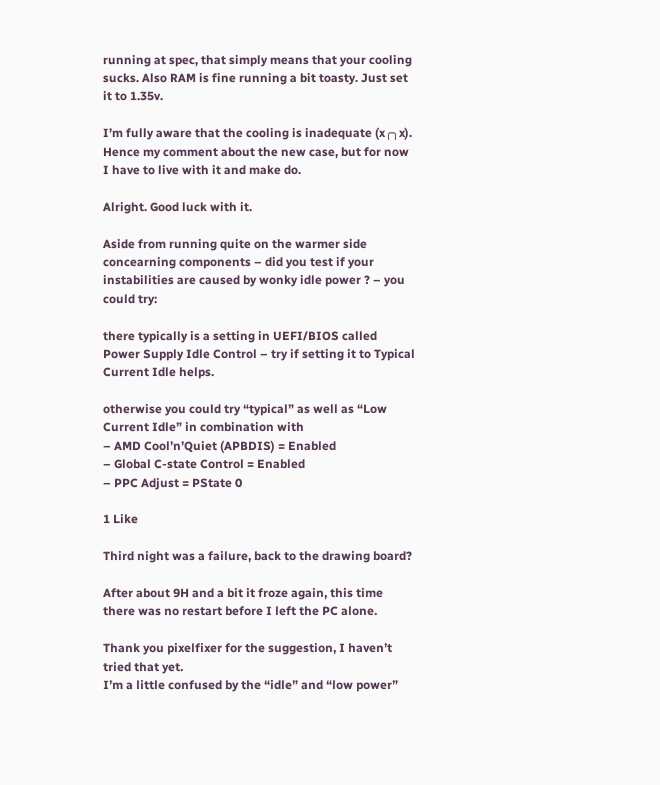running at spec, that simply means that your cooling sucks. Also RAM is fine running a bit toasty. Just set it to 1.35v.

I’m fully aware that the cooling is inadequate (x╭╮x).
Hence my comment about the new case, but for now I have to live with it and make do.

Alright. Good luck with it.

Aside from running quite on the warmer side concearning components – did you test if your instabilities are caused by wonky idle power ? – you could try:

there typically is a setting in UEFI/BIOS called Power Supply Idle Control – try if setting it to Typical Current Idle helps.

otherwise you could try “typical” as well as “Low Current Idle” in combination with
– AMD Cool’n’Quiet (APBDIS) = Enabled
– Global C-state Control = Enabled
– PPC Adjust = PState 0

1 Like

Third night was a failure, back to the drawing board?

After about 9H and a bit it froze again, this time there was no restart before I left the PC alone.

Thank you pixelfixer for the suggestion, I haven’t tried that yet.
I’m a little confused by the “idle” and “low power”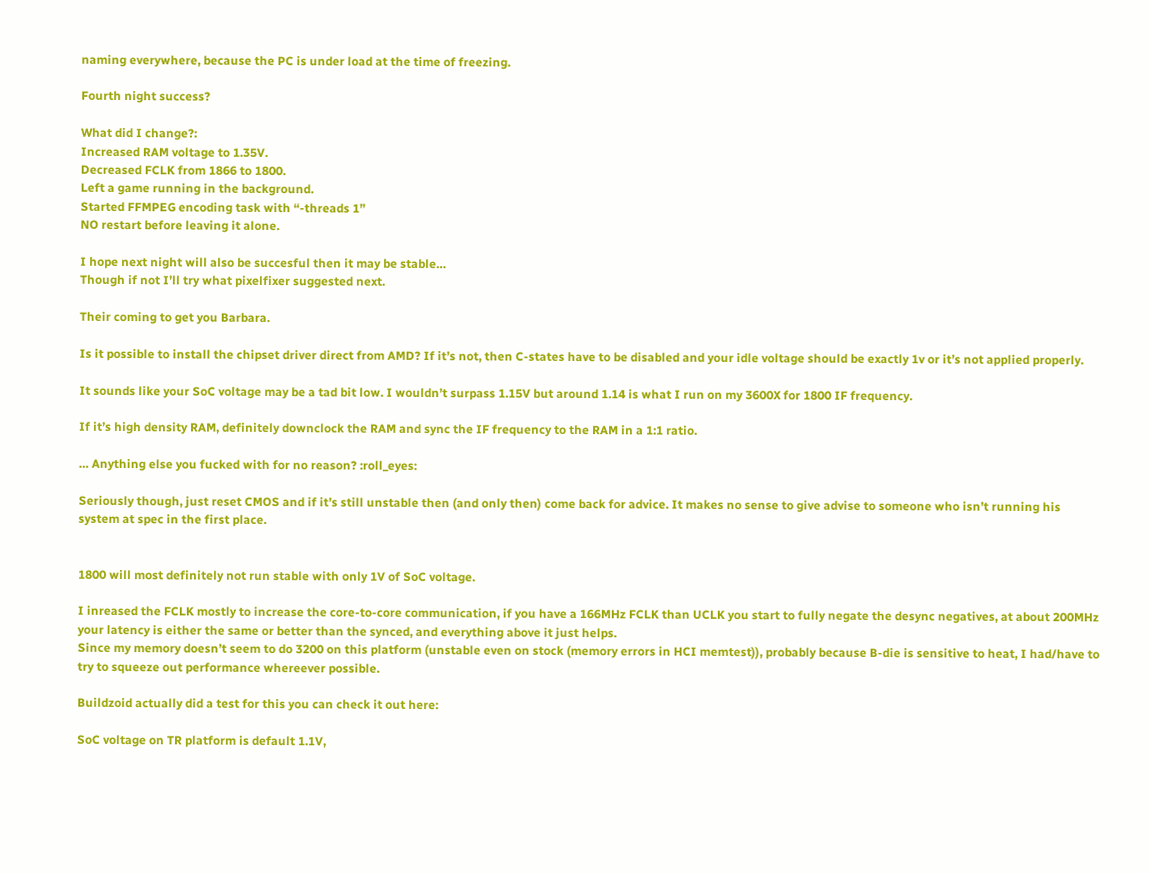naming everywhere, because the PC is under load at the time of freezing.

Fourth night success?

What did I change?:
Increased RAM voltage to 1.35V.
Decreased FCLK from 1866 to 1800.
Left a game running in the background.
Started FFMPEG encoding task with “-threads 1”
NO restart before leaving it alone.

I hope next night will also be succesful then it may be stable…
Though if not I’ll try what pixelfixer suggested next.

Their coming to get you Barbara.

Is it possible to install the chipset driver direct from AMD? If it’s not, then C-states have to be disabled and your idle voltage should be exactly 1v or it’s not applied properly.

It sounds like your SoC voltage may be a tad bit low. I wouldn’t surpass 1.15V but around 1.14 is what I run on my 3600X for 1800 IF frequency.

If it’s high density RAM, definitely downclock the RAM and sync the IF frequency to the RAM in a 1:1 ratio.

… Anything else you fucked with for no reason? :roll_eyes:

Seriously though, just reset CMOS and if it’s still unstable then (and only then) come back for advice. It makes no sense to give advise to someone who isn’t running his system at spec in the first place.


1800 will most definitely not run stable with only 1V of SoC voltage.

I inreased the FCLK mostly to increase the core-to-core communication, if you have a 166MHz FCLK than UCLK you start to fully negate the desync negatives, at about 200MHz your latency is either the same or better than the synced, and everything above it just helps.
Since my memory doesn’t seem to do 3200 on this platform (unstable even on stock (memory errors in HCI memtest)), probably because B-die is sensitive to heat, I had/have to try to squeeze out performance whereever possible.

Buildzoid actually did a test for this you can check it out here:

SoC voltage on TR platform is default 1.1V,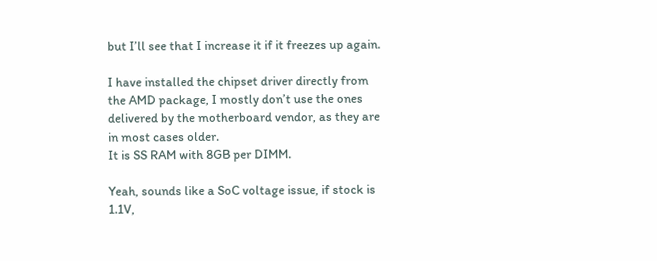but I’ll see that I increase it if it freezes up again.

I have installed the chipset driver directly from the AMD package, I mostly don’t use the ones delivered by the motherboard vendor, as they are in most cases older.
It is SS RAM with 8GB per DIMM.

Yeah, sounds like a SoC voltage issue, if stock is 1.1V,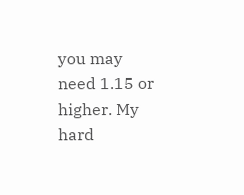you may need 1.15 or higher. My hard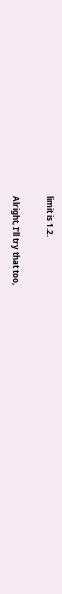limit is 1.2.

Alright, I’ll try that too,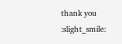thank you :slight_smile: